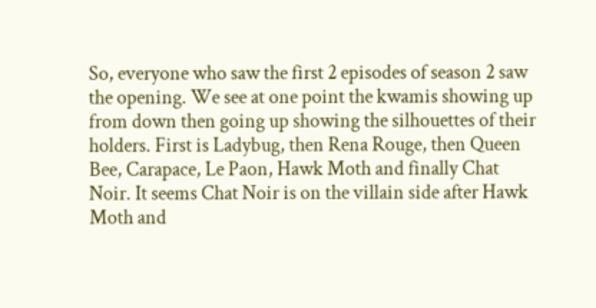So, everyone who saw the first 2 episodes of season 2 saw the opening. We see at one point the kwamis showing up from down then going up showing the silhouettes of their holders. First is Ladybug, then Rena Rouge, then Queen Bee, Carapace, Le Paon, Hawk Moth and finally Chat Noir. It seems Chat Noir is on the villain side after Hawk Moth and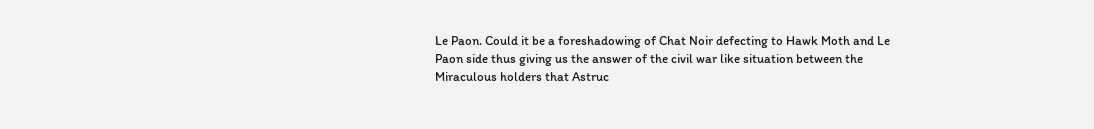Le Paon. Could it be a foreshadowing of Chat Noir defecting to Hawk Moth and Le Paon side thus giving us the answer of the civil war like situation between the Miraculous holders that Astruc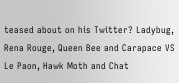teased about on his Twitter? Ladybug, Rena Rouge, Queen Bee and Carapace VS Le Paon, Hawk Moth and Chat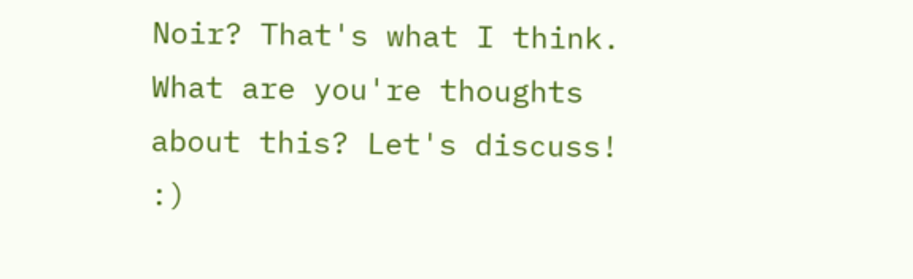Noir? That's what I think. What are you're thoughts about this? Let's discuss! :)